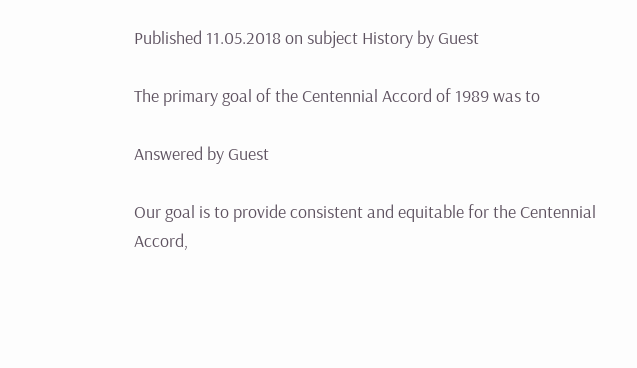Published 11.05.2018 on subject History by Guest

The primary goal of the Centennial Accord of 1989 was to

Answered by Guest

Our goal is to provide consistent and equitable for the Centennial Accord,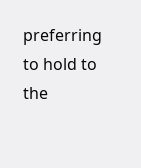preferring to hold to the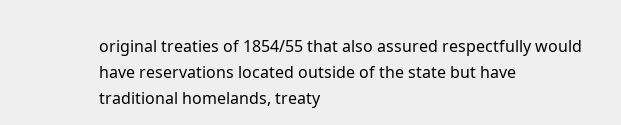original treaties of 1854/55 that also assured respectfully would have reservations located outside of the state but have traditional homelands, treaty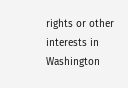rights or other interests in Washington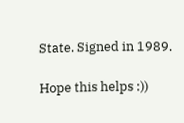State. Signed in 1989.

Hope this helps :))